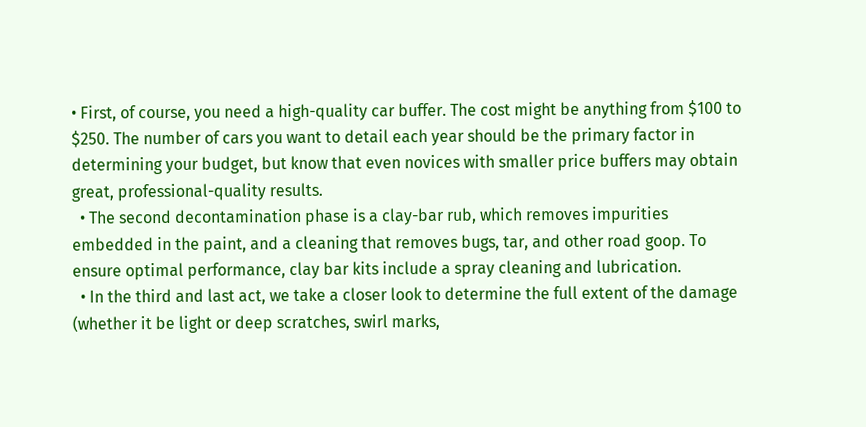• First, of course, you need a high-quality car buffer. The cost might be anything from $100 to $250. The number of cars you want to detail each year should be the primary factor in determining your budget, but know that even novices with smaller price buffers may obtain great, professional-quality results.
  • The second decontamination phase is a clay-bar rub, which removes impurities embedded in the paint, and a cleaning that removes bugs, tar, and other road goop. To ensure optimal performance, clay bar kits include a spray cleaning and lubrication.
  • In the third and last act, we take a closer look to determine the full extent of the damage (whether it be light or deep scratches, swirl marks,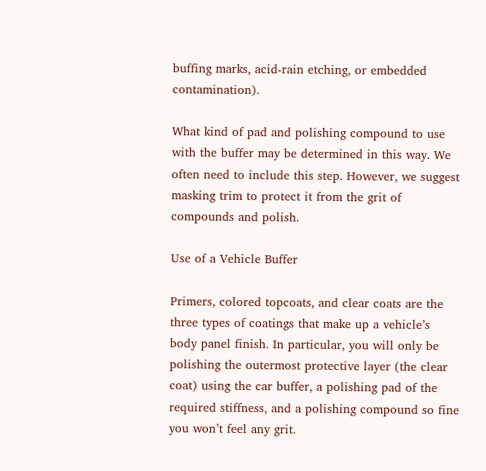buffing marks, acid-rain etching, or embedded contamination).

What kind of pad and polishing compound to use with the buffer may be determined in this way. We often need to include this step. However, we suggest masking trim to protect it from the grit of compounds and polish.

Use of a Vehicle Buffer

Primers, colored topcoats, and clear coats are the three types of coatings that make up a vehicle’s body panel finish. In particular, you will only be polishing the outermost protective layer (the clear coat) using the car buffer, a polishing pad of the required stiffness, and a polishing compound so fine you won’t feel any grit.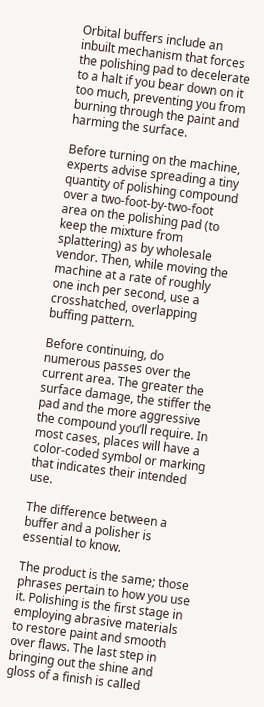Orbital buffers include an inbuilt mechanism that forces the polishing pad to decelerate to a halt if you bear down on it too much, preventing you from burning through the paint and harming the surface.

Before turning on the machine, experts advise spreading a tiny quantity of polishing compound over a two-foot-by-two-foot area on the polishing pad (to keep the mixture from splattering) as by wholesale vendor. Then, while moving the machine at a rate of roughly one inch per second, use a crosshatched, overlapping buffing pattern.

Before continuing, do numerous passes over the current area. The greater the surface damage, the stiffer the pad and the more aggressive the compound you’ll require. In most cases, places will have a color-coded symbol or marking that indicates their intended use.

The difference between a buffer and a polisher is essential to know.

The product is the same; those phrases pertain to how you use it. Polishing is the first stage in employing abrasive materials to restore paint and smooth over flaws. The last step in bringing out the shine and gloss of a finish is called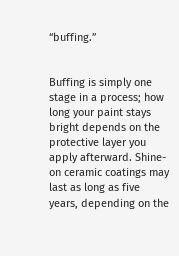“buffing.”


Buffing is simply one stage in a process; how long your paint stays bright depends on the protective layer you apply afterward. Shine-on ceramic coatings may last as long as five years, depending on the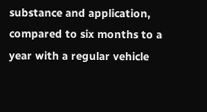substance and application, compared to six months to a year with a regular vehicle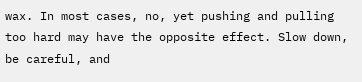wax. In most cases, no, yet pushing and pulling too hard may have the opposite effect. Slow down, be careful, and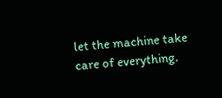let the machine take care of everything.